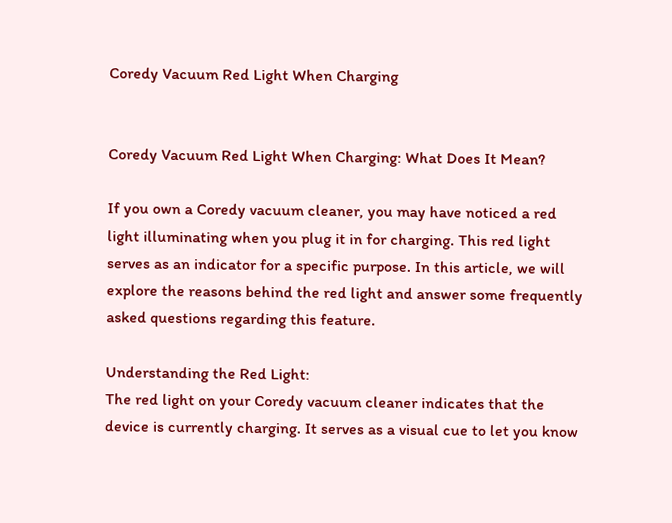Coredy Vacuum Red Light When Charging


Coredy Vacuum Red Light When Charging: What Does It Mean?

If you own a Coredy vacuum cleaner, you may have noticed a red light illuminating when you plug it in for charging. This red light serves as an indicator for a specific purpose. In this article, we will explore the reasons behind the red light and answer some frequently asked questions regarding this feature.

Understanding the Red Light:
The red light on your Coredy vacuum cleaner indicates that the device is currently charging. It serves as a visual cue to let you know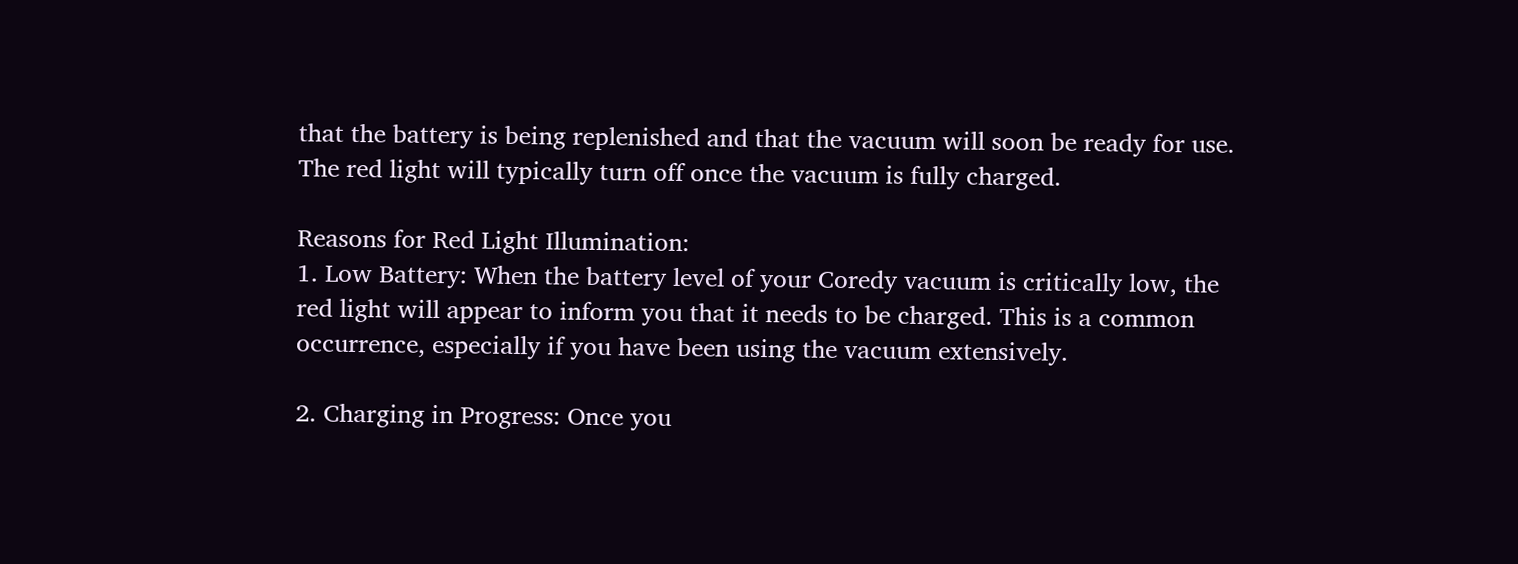that the battery is being replenished and that the vacuum will soon be ready for use. The red light will typically turn off once the vacuum is fully charged.

Reasons for Red Light Illumination:
1. Low Battery: When the battery level of your Coredy vacuum is critically low, the red light will appear to inform you that it needs to be charged. This is a common occurrence, especially if you have been using the vacuum extensively.

2. Charging in Progress: Once you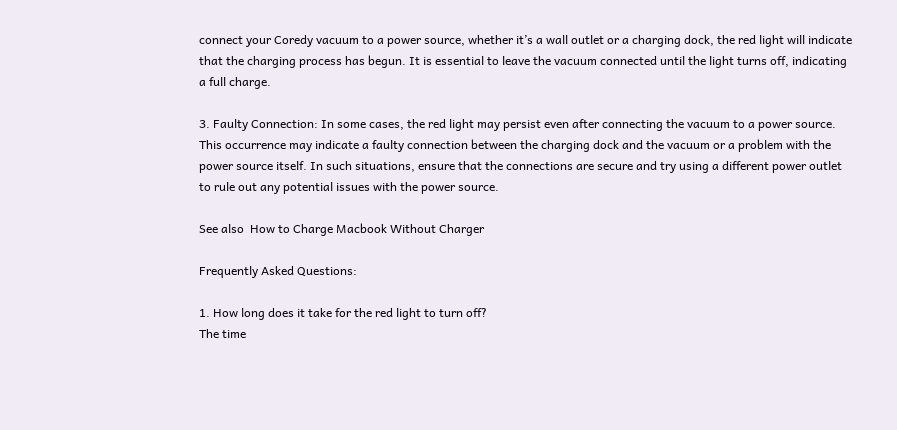connect your Coredy vacuum to a power source, whether it’s a wall outlet or a charging dock, the red light will indicate that the charging process has begun. It is essential to leave the vacuum connected until the light turns off, indicating a full charge.

3. Faulty Connection: In some cases, the red light may persist even after connecting the vacuum to a power source. This occurrence may indicate a faulty connection between the charging dock and the vacuum or a problem with the power source itself. In such situations, ensure that the connections are secure and try using a different power outlet to rule out any potential issues with the power source.

See also  How to Charge Macbook Without Charger

Frequently Asked Questions:

1. How long does it take for the red light to turn off?
The time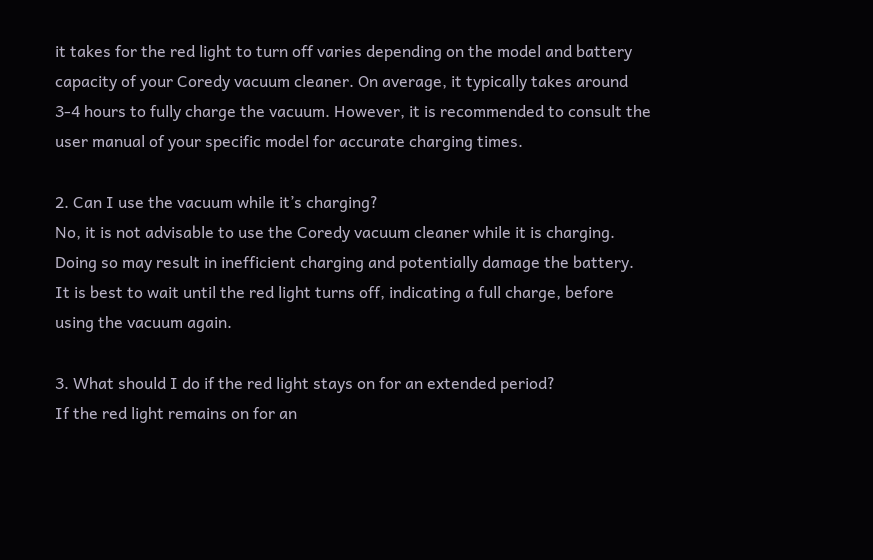it takes for the red light to turn off varies depending on the model and battery capacity of your Coredy vacuum cleaner. On average, it typically takes around 3-4 hours to fully charge the vacuum. However, it is recommended to consult the user manual of your specific model for accurate charging times.

2. Can I use the vacuum while it’s charging?
No, it is not advisable to use the Coredy vacuum cleaner while it is charging. Doing so may result in inefficient charging and potentially damage the battery. It is best to wait until the red light turns off, indicating a full charge, before using the vacuum again.

3. What should I do if the red light stays on for an extended period?
If the red light remains on for an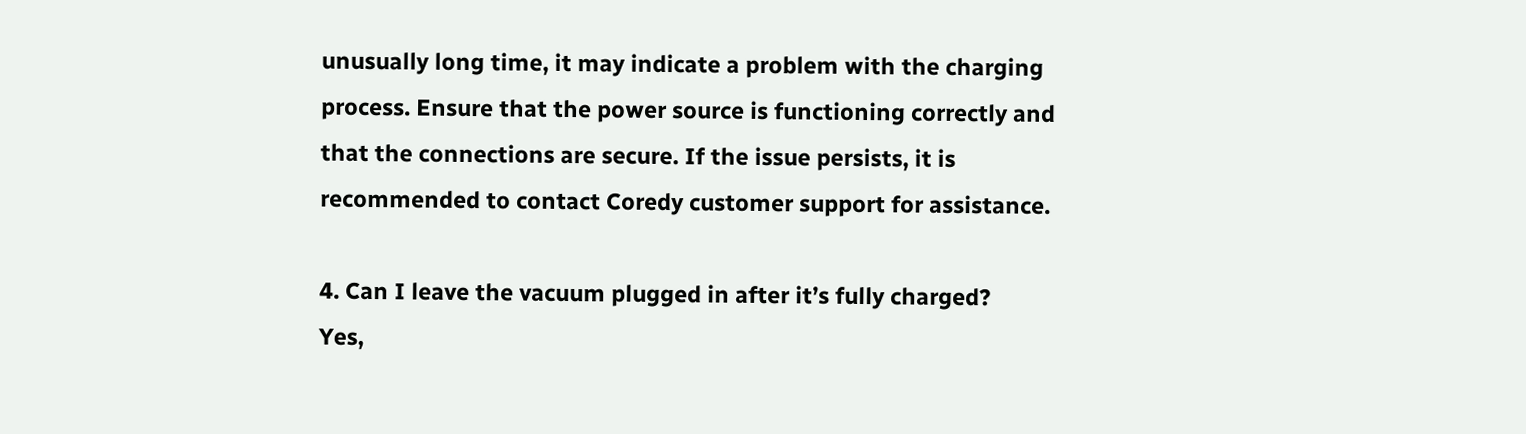unusually long time, it may indicate a problem with the charging process. Ensure that the power source is functioning correctly and that the connections are secure. If the issue persists, it is recommended to contact Coredy customer support for assistance.

4. Can I leave the vacuum plugged in after it’s fully charged?
Yes,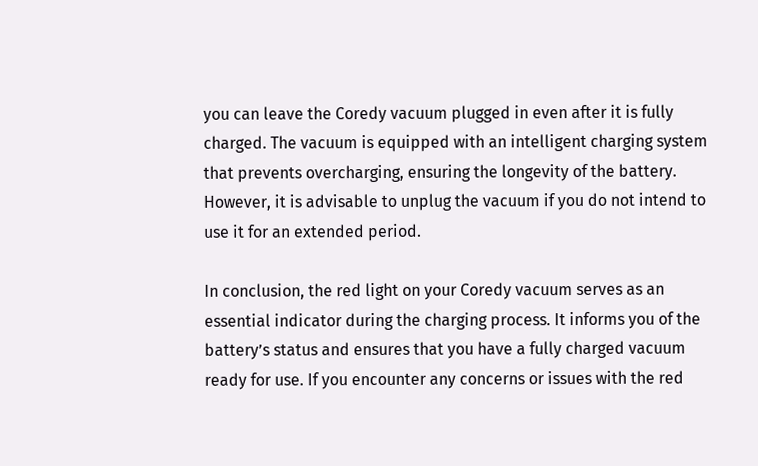you can leave the Coredy vacuum plugged in even after it is fully charged. The vacuum is equipped with an intelligent charging system that prevents overcharging, ensuring the longevity of the battery. However, it is advisable to unplug the vacuum if you do not intend to use it for an extended period.

In conclusion, the red light on your Coredy vacuum serves as an essential indicator during the charging process. It informs you of the battery’s status and ensures that you have a fully charged vacuum ready for use. If you encounter any concerns or issues with the red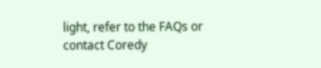light, refer to the FAQs or contact Coredy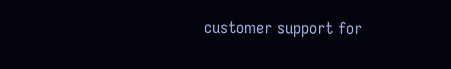customer support for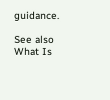guidance.

See also  What Is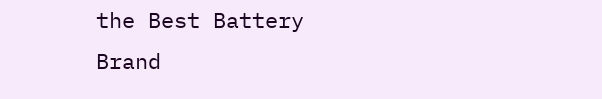the Best Battery Brand